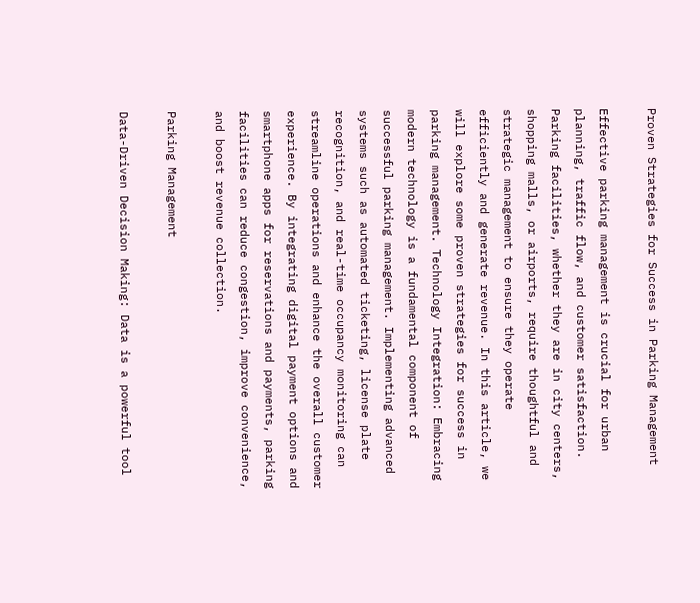Proven Strategies for Success in Parking Management

Effective parking management is crucial for urban planning, traffic flow, and customer satisfaction. Parking facilities, whether they are in city centers, shopping malls, or airports, require thoughtful and strategic management to ensure they operate efficiently and generate revenue. In this article, we will explore some proven strategies for success in parking management. Technology Integration: Embracing modern technology is a fundamental component of successful parking management. Implementing advanced systems such as automated ticketing, license plate recognition, and real-time occupancy monitoring can streamline operations and enhance the overall customer experience. By integrating digital payment options and smartphone apps for reservations and payments, parking facilities can reduce congestion, improve convenience, and boost revenue collection.

Parking Management

Data-Driven Decision Making: Data is a powerful tool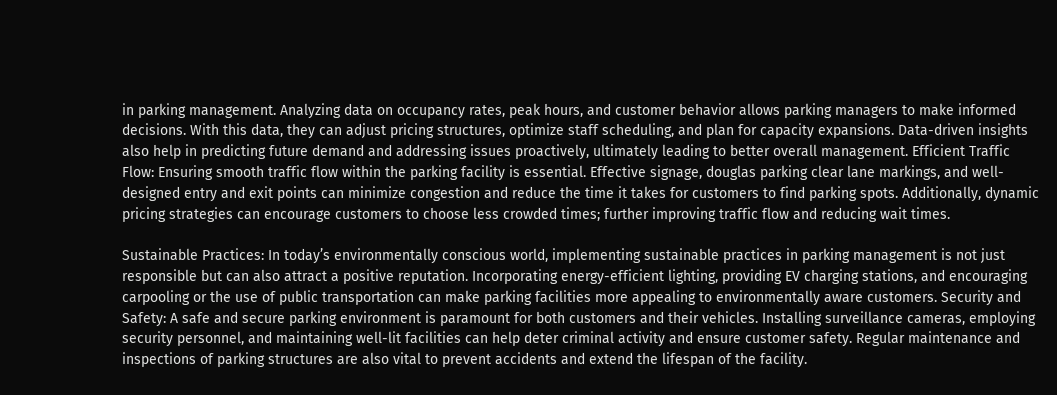in parking management. Analyzing data on occupancy rates, peak hours, and customer behavior allows parking managers to make informed decisions. With this data, they can adjust pricing structures, optimize staff scheduling, and plan for capacity expansions. Data-driven insights also help in predicting future demand and addressing issues proactively, ultimately leading to better overall management. Efficient Traffic Flow: Ensuring smooth traffic flow within the parking facility is essential. Effective signage, douglas parking clear lane markings, and well-designed entry and exit points can minimize congestion and reduce the time it takes for customers to find parking spots. Additionally, dynamic pricing strategies can encourage customers to choose less crowded times; further improving traffic flow and reducing wait times.

Sustainable Practices: In today’s environmentally conscious world, implementing sustainable practices in parking management is not just responsible but can also attract a positive reputation. Incorporating energy-efficient lighting, providing EV charging stations, and encouraging carpooling or the use of public transportation can make parking facilities more appealing to environmentally aware customers. Security and Safety: A safe and secure parking environment is paramount for both customers and their vehicles. Installing surveillance cameras, employing security personnel, and maintaining well-lit facilities can help deter criminal activity and ensure customer safety. Regular maintenance and inspections of parking structures are also vital to prevent accidents and extend the lifespan of the facility.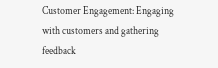Customer Engagement: Engaging with customers and gathering feedback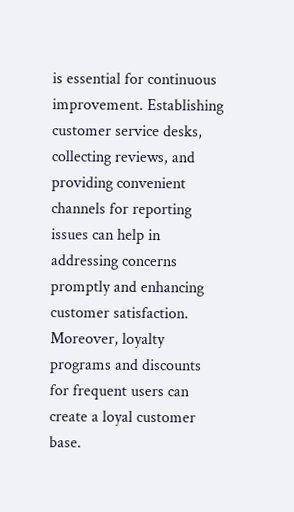is essential for continuous improvement. Establishing customer service desks, collecting reviews, and providing convenient channels for reporting issues can help in addressing concerns promptly and enhancing customer satisfaction. Moreover, loyalty programs and discounts for frequent users can create a loyal customer base.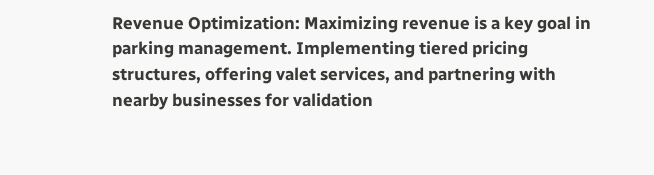Revenue Optimization: Maximizing revenue is a key goal in parking management. Implementing tiered pricing structures, offering valet services, and partnering with nearby businesses for validation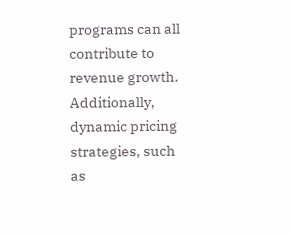programs can all contribute to revenue growth. Additionally, dynamic pricing strategies, such as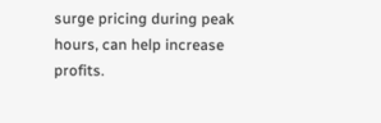surge pricing during peak hours, can help increase profits.